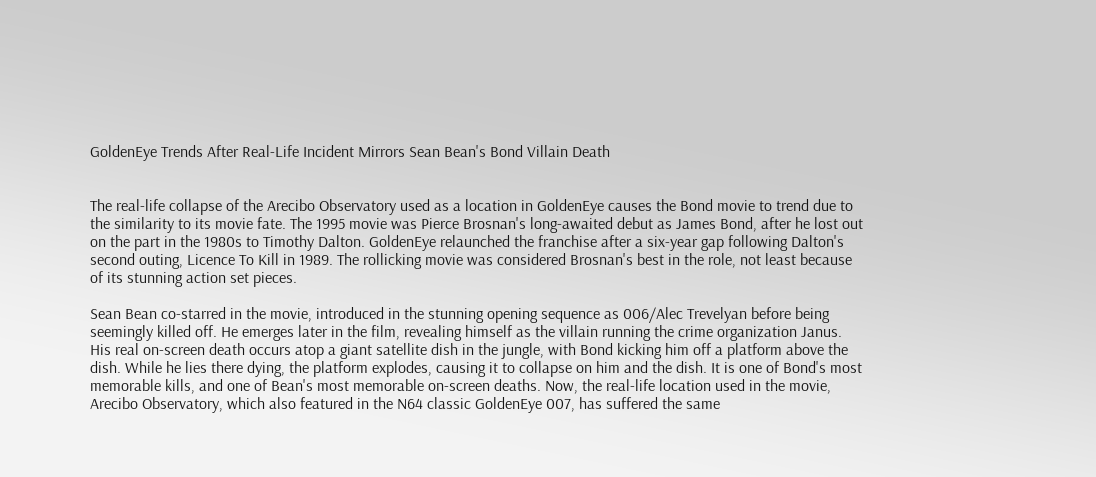GoldenEye Trends After Real-Life Incident Mirrors Sean Bean's Bond Villain Death


The real-life collapse of the Arecibo Observatory used as a location in GoldenEye causes the Bond movie to trend due to the similarity to its movie fate. The 1995 movie was Pierce Brosnan's long-awaited debut as James Bond, after he lost out on the part in the 1980s to Timothy Dalton. GoldenEye relaunched the franchise after a six-year gap following Dalton's second outing, Licence To Kill in 1989. The rollicking movie was considered Brosnan's best in the role, not least because of its stunning action set pieces.

Sean Bean co-starred in the movie, introduced in the stunning opening sequence as 006/Alec Trevelyan before being seemingly killed off. He emerges later in the film, revealing himself as the villain running the crime organization Janus. His real on-screen death occurs atop a giant satellite dish in the jungle, with Bond kicking him off a platform above the dish. While he lies there dying, the platform explodes, causing it to collapse on him and the dish. It is one of Bond's most memorable kills, and one of Bean's most memorable on-screen deaths. Now, the real-life location used in the movie, Arecibo Observatory, which also featured in the N64 classic GoldenEye 007, has suffered the same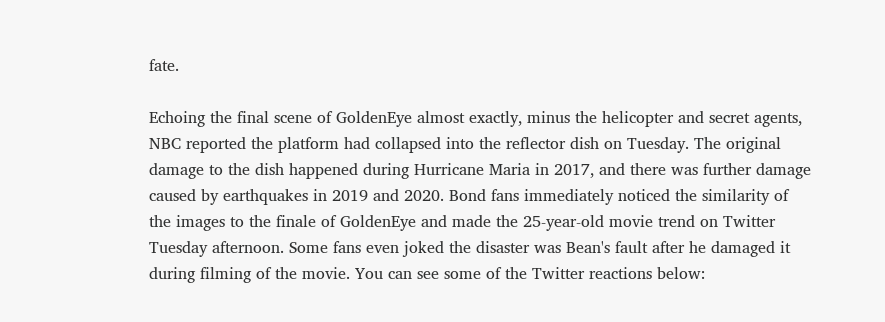fate.

Echoing the final scene of GoldenEye almost exactly, minus the helicopter and secret agents, NBC reported the platform had collapsed into the reflector dish on Tuesday. The original damage to the dish happened during Hurricane Maria in 2017, and there was further damage caused by earthquakes in 2019 and 2020. Bond fans immediately noticed the similarity of the images to the finale of GoldenEye and made the 25-year-old movie trend on Twitter Tuesday afternoon. Some fans even joked the disaster was Bean's fault after he damaged it during filming of the movie. You can see some of the Twitter reactions below: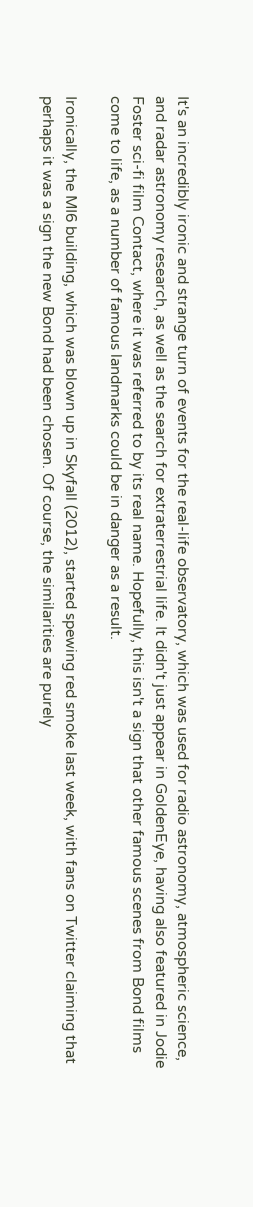It's an incredibly ironic and strange turn of events for the real-life observatory, which was used for radio astronomy, atmospheric science, and radar astronomy research, as well as the search for extraterrestrial life. It didn't just appear in GoldenEye, having also featured in Jodie Foster sci-fi film Contact, where it was referred to by its real name. Hopefully, this isn't a sign that other famous scenes from Bond films come to life, as a number of famous landmarks could be in danger as a result.

Ironically, the MI6 building, which was blown up in Skyfall (2012), started spewing red smoke last week, with fans on Twitter claiming that perhaps it was a sign the new Bond had been chosen. Of course, the similarities are purely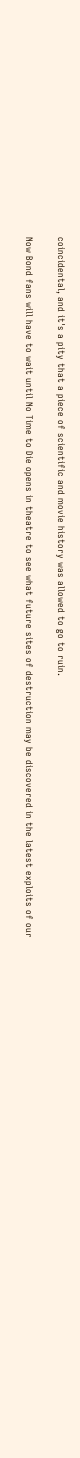coincidental, and it's a pity that a piece of scientific and movie history was allowed to go to ruin.

Now Bond fans will have to wait until No Time to Die opens in theatre to see what future sites of destruction may be discovered in the latest exploits of our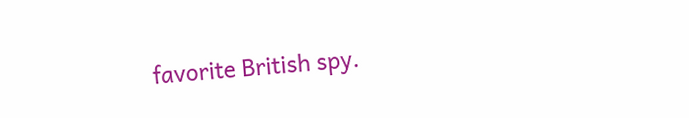favorite British spy.